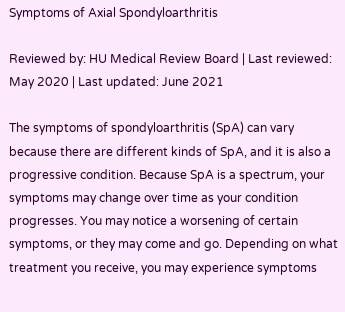Symptoms of Axial Spondyloarthritis

Reviewed by: HU Medical Review Board | Last reviewed: May 2020 | Last updated: June 2021

The symptoms of spondyloarthritis (SpA) can vary because there are different kinds of SpA, and it is also a progressive condition. Because SpA is a spectrum, your symptoms may change over time as your condition progresses. You may notice a worsening of certain symptoms, or they may come and go. Depending on what treatment you receive, you may experience symptoms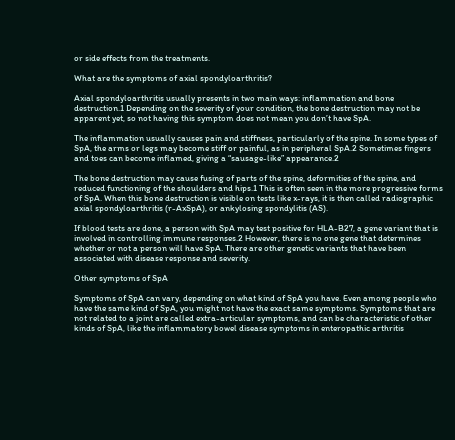or side effects from the treatments.

What are the symptoms of axial spondyloarthritis?

Axial spondyloarthritis usually presents in two main ways: inflammation and bone destruction.1 Depending on the severity of your condition, the bone destruction may not be apparent yet, so not having this symptom does not mean you don’t have SpA.

The inflammation usually causes pain and stiffness, particularly of the spine. In some types of SpA, the arms or legs may become stiff or painful, as in peripheral SpA.2 Sometimes fingers and toes can become inflamed, giving a “sausage-like” appearance.2

The bone destruction may cause fusing of parts of the spine, deformities of the spine, and reduced functioning of the shoulders and hips.1 This is often seen in the more progressive forms of SpA. When this bone destruction is visible on tests like x-rays, it is then called radiographic axial spondyloarthritis (r-AxSpA), or ankylosing spondylitis (AS).

If blood tests are done, a person with SpA may test positive for HLA-B27, a gene variant that is involved in controlling immune responses.2 However, there is no one gene that determines whether or not a person will have SpA. There are other genetic variants that have been associated with disease response and severity.

Other symptoms of SpA

Symptoms of SpA can vary, depending on what kind of SpA you have. Even among people who have the same kind of SpA, you might not have the exact same symptoms. Symptoms that are not related to a joint are called extra-articular symptoms, and can be characteristic of other kinds of SpA, like the inflammatory bowel disease symptoms in enteropathic arthritis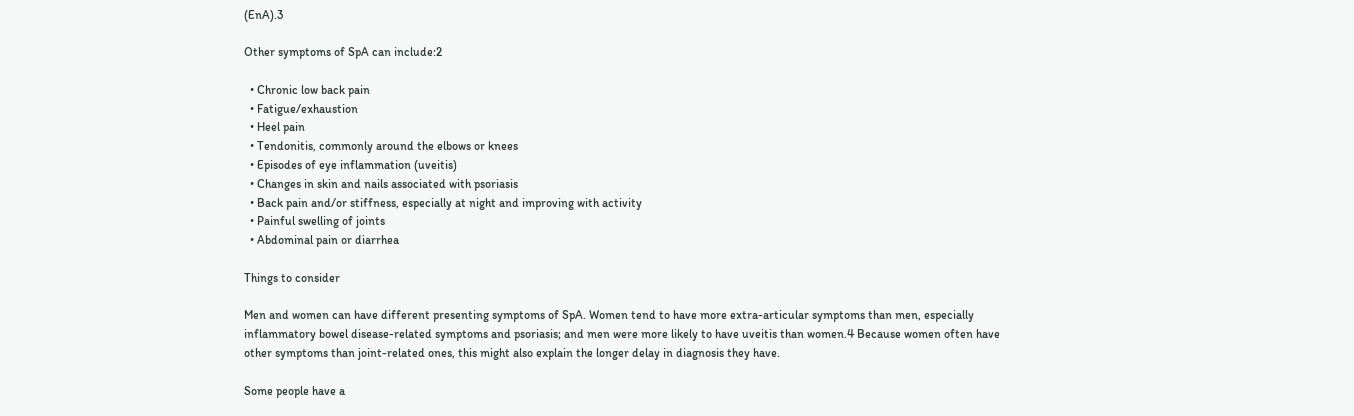(EnA).3

Other symptoms of SpA can include:2

  • Chronic low back pain
  • Fatigue/exhaustion
  • Heel pain
  • Tendonitis, commonly around the elbows or knees
  • Episodes of eye inflammation (uveitis)
  • Changes in skin and nails associated with psoriasis
  • Back pain and/or stiffness, especially at night and improving with activity
  • Painful swelling of joints
  • Abdominal pain or diarrhea

Things to consider

Men and women can have different presenting symptoms of SpA. Women tend to have more extra-articular symptoms than men, especially inflammatory bowel disease-related symptoms and psoriasis; and men were more likely to have uveitis than women.4 Because women often have other symptoms than joint-related ones, this might also explain the longer delay in diagnosis they have.

Some people have a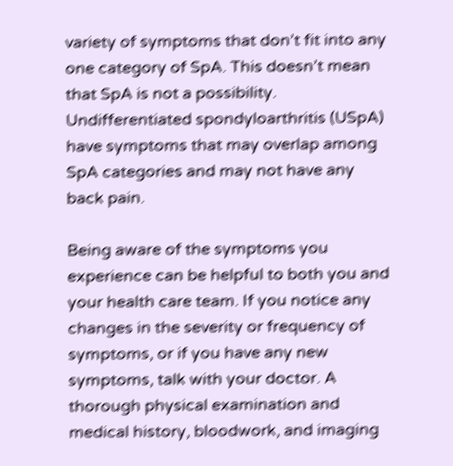variety of symptoms that don’t fit into any one category of SpA. This doesn’t mean that SpA is not a possibility. Undifferentiated spondyloarthritis (USpA) have symptoms that may overlap among SpA categories and may not have any back pain.

Being aware of the symptoms you experience can be helpful to both you and your health care team. If you notice any changes in the severity or frequency of symptoms, or if you have any new symptoms, talk with your doctor. A thorough physical examination and medical history, bloodwork, and imaging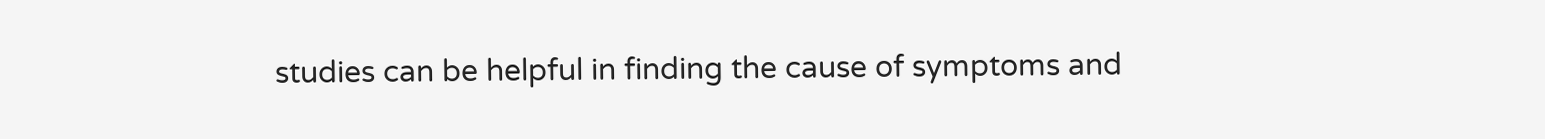studies can be helpful in finding the cause of symptoms and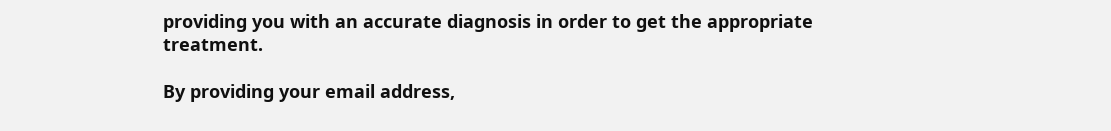providing you with an accurate diagnosis in order to get the appropriate treatment.

By providing your email address,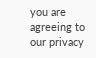you are agreeing to our privacy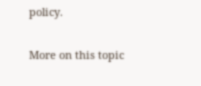policy.

More on this topic